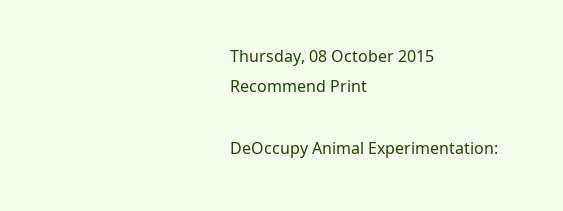Thursday, 08 October 2015
Recommend Print

DeOccupy Animal Experimentation: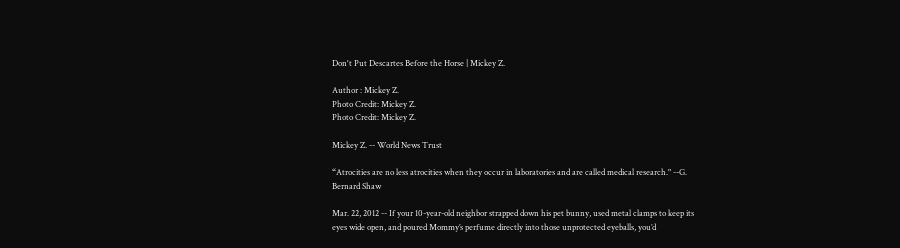Don't Put Descartes Before the Horse | Mickey Z.

Author : Mickey Z.
Photo Credit: Mickey Z.
Photo Credit: Mickey Z.

Mickey Z. -- World News Trust

“Atrocities are no less atrocities when they occur in laboratories and are called medical research." --G. Bernard Shaw

Mar. 22, 2012 -- If your 10-year-old neighbor strapped down his pet bunny, used metal clamps to keep its eyes wide open, and poured Mommy’s perfume directly into those unprotected eyeballs, you’d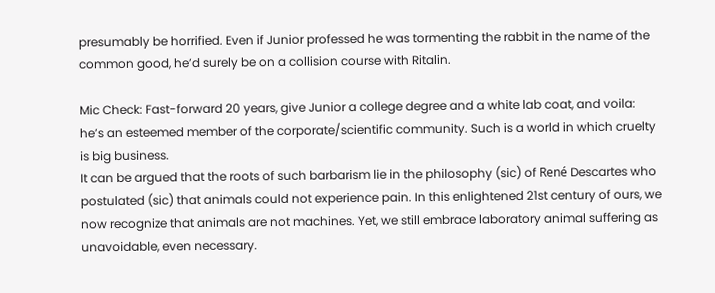presumably be horrified. Even if Junior professed he was tormenting the rabbit in the name of the common good, he’d surely be on a collision course with Ritalin.

Mic Check: Fast-forward 20 years, give Junior a college degree and a white lab coat, and voila: he’s an esteemed member of the corporate/scientific community. Such is a world in which cruelty is big business.
It can be argued that the roots of such barbarism lie in the philosophy (sic) of René Descartes who postulated (sic) that animals could not experience pain. In this enlightened 21st century of ours, we now recognize that animals are not machines. Yet, we still embrace laboratory animal suffering as unavoidable, even necessary.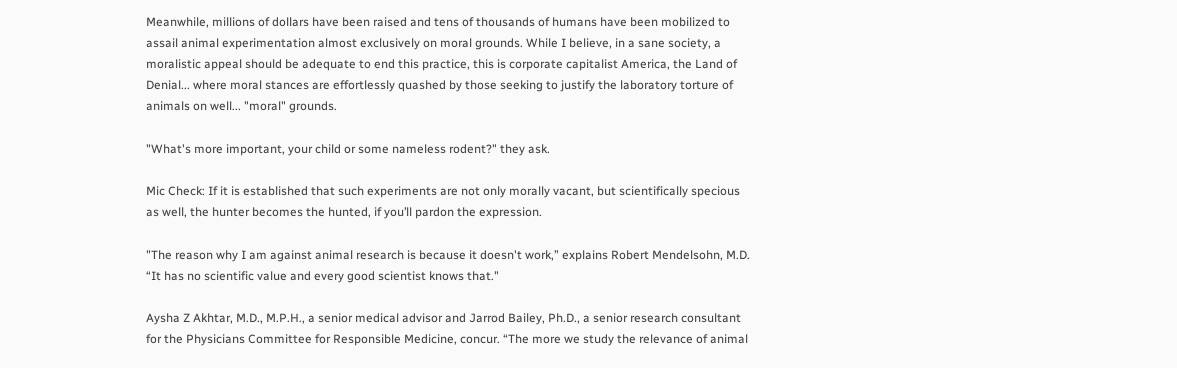Meanwhile, millions of dollars have been raised and tens of thousands of humans have been mobilized to assail animal experimentation almost exclusively on moral grounds. While I believe, in a sane society, a moralistic appeal should be adequate to end this practice, this is corporate capitalist America, the Land of Denial... where moral stances are effortlessly quashed by those seeking to justify the laboratory torture of animals on well... "moral" grounds.

"What's more important, your child or some nameless rodent?" they ask.

Mic Check: If it is established that such experiments are not only morally vacant, but scientifically specious as well, the hunter becomes the hunted, if you’ll pardon the expression.

"The reason why I am against animal research is because it doesn't work,” explains Robert Mendelsohn, M.D. “It has no scientific value and every good scientist knows that."

Aysha Z Akhtar, M.D., M.P.H., a senior medical advisor and Jarrod Bailey, Ph.D., a senior research consultant for the Physicians Committee for Responsible Medicine, concur. “The more we study the relevance of animal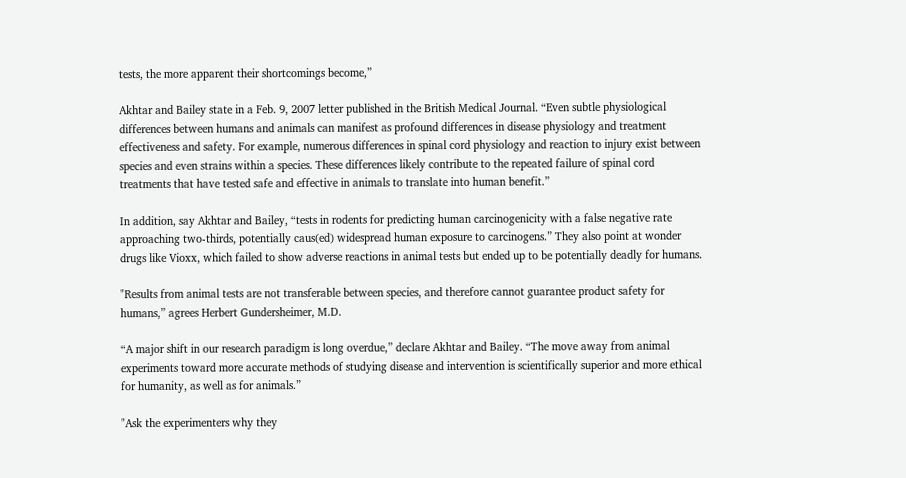tests, the more apparent their shortcomings become,”

Akhtar and Bailey state in a Feb. 9, 2007 letter published in the British Medical Journal. “Even subtle physiological differences between humans and animals can manifest as profound differences in disease physiology and treatment effectiveness and safety. For example, numerous differences in spinal cord physiology and reaction to injury exist between species and even strains within a species. These differences likely contribute to the repeated failure of spinal cord treatments that have tested safe and effective in animals to translate into human benefit.”

In addition, say Akhtar and Bailey, “tests in rodents for predicting human carcinogenicity with a false negative rate approaching two-thirds, potentially caus(ed) widespread human exposure to carcinogens.” They also point at wonder drugs like Vioxx, which failed to show adverse reactions in animal tests but ended up to be potentially deadly for humans.

"Results from animal tests are not transferable between species, and therefore cannot guarantee product safety for humans,” agrees Herbert Gundersheimer, M.D.

“A major shift in our research paradigm is long overdue,” declare Akhtar and Bailey. “The move away from animal experiments toward more accurate methods of studying disease and intervention is scientifically superior and more ethical for humanity, as well as for animals.”

"Ask the experimenters why they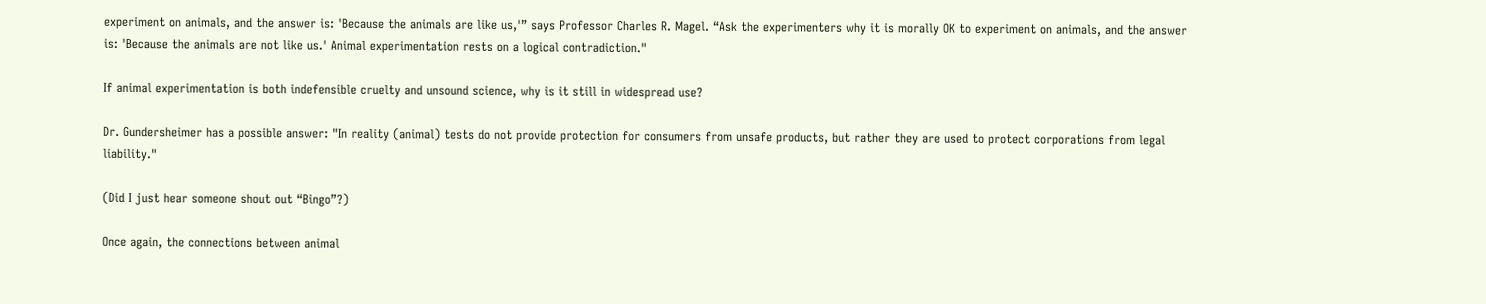experiment on animals, and the answer is: 'Because the animals are like us,'” says Professor Charles R. Magel. “Ask the experimenters why it is morally OK to experiment on animals, and the answer is: 'Because the animals are not like us.' Animal experimentation rests on a logical contradiction."

If animal experimentation is both indefensible cruelty and unsound science, why is it still in widespread use?

Dr. Gundersheimer has a possible answer: "In reality (animal) tests do not provide protection for consumers from unsafe products, but rather they are used to protect corporations from legal liability."

(Did I just hear someone shout out “Bingo”?)

Once again, the connections between animal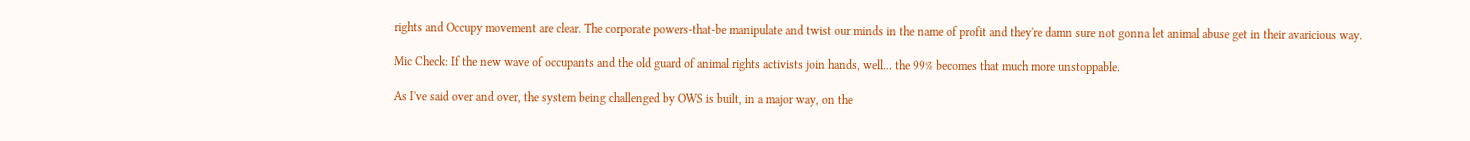rights and Occupy movement are clear. The corporate powers-that-be manipulate and twist our minds in the name of profit and they're damn sure not gonna let animal abuse get in their avaricious way.

Mic Check: If the new wave of occupants and the old guard of animal rights activists join hands, well... the 99% becomes that much more unstoppable.

As I've said over and over, the system being challenged by OWS is built, in a major way, on the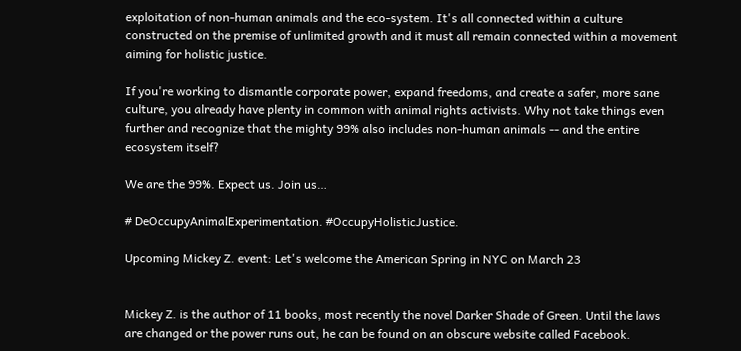exploitation of non-human animals and the eco-system. It's all connected within a culture constructed on the premise of unlimited growth and it must all remain connected within a movement aiming for holistic justice.

If you're working to dismantle corporate power, expand freedoms, and create a safer, more sane culture, you already have plenty in common with animal rights activists. Why not take things even further and recognize that the mighty 99% also includes non-human animals -- and the entire ecosystem itself?

We are the 99%. Expect us. Join us…

# DeOccupyAnimalExperimentation. #OccupyHolisticJustice.

Upcoming Mickey Z. event: Let's welcome the American Spring in NYC on March 23


Mickey Z. is the author of 11 books, most recently the novel Darker Shade of Green. Until the laws are changed or the power runs out, he can be found on an obscure website called Facebook.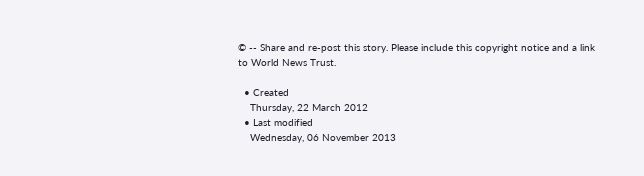© -- Share and re-post this story. Please include this copyright notice and a link to World News Trust.

  • Created
    Thursday, 22 March 2012
  • Last modified
    Wednesday, 06 November 2013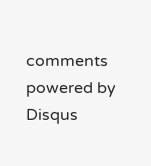comments powered by Disqus